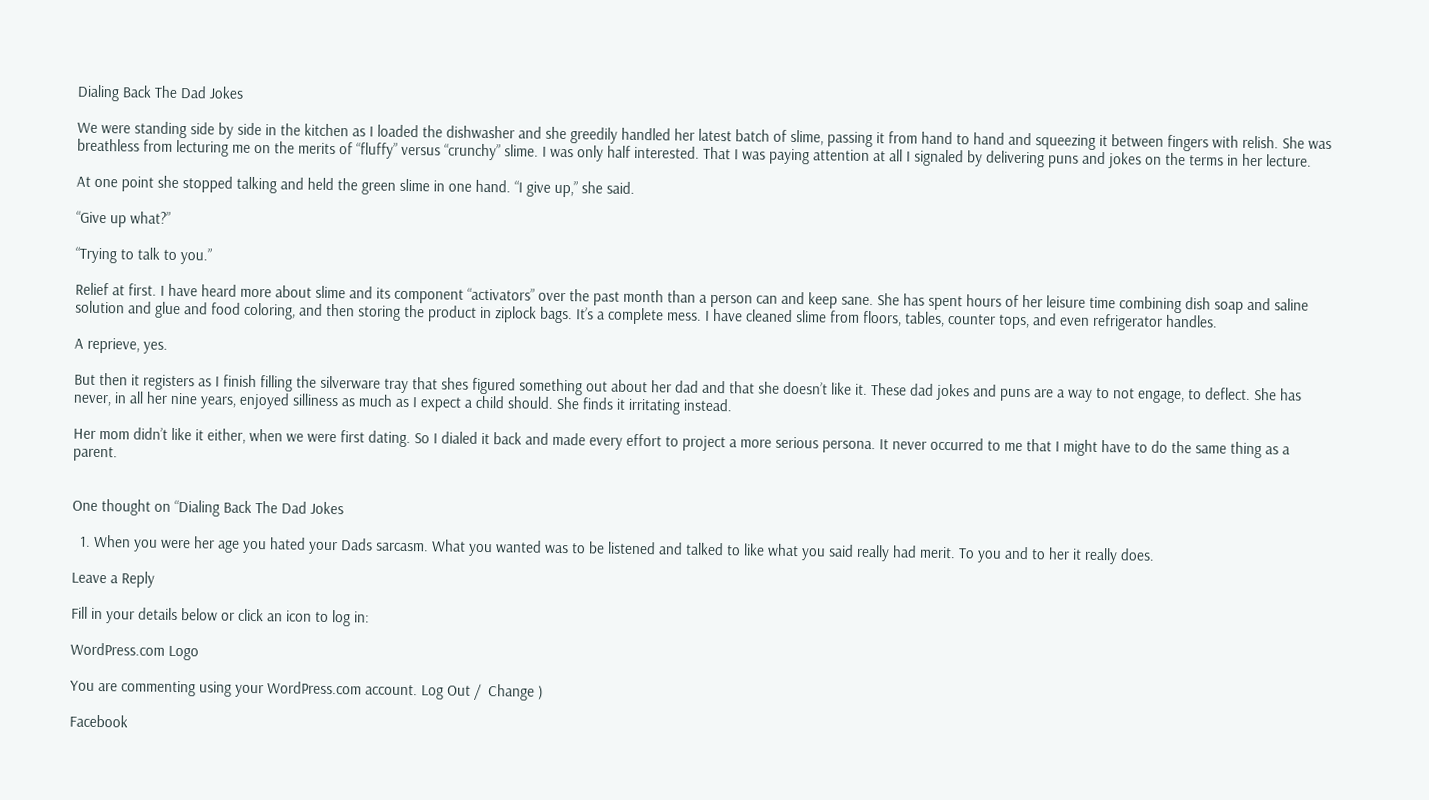Dialing Back The Dad Jokes

We were standing side by side in the kitchen as I loaded the dishwasher and she greedily handled her latest batch of slime, passing it from hand to hand and squeezing it between fingers with relish. She was breathless from lecturing me on the merits of “fluffy” versus “crunchy” slime. I was only half interested. That I was paying attention at all I signaled by delivering puns and jokes on the terms in her lecture.

At one point she stopped talking and held the green slime in one hand. “I give up,” she said.

“Give up what?”

“Trying to talk to you.”

Relief at first. I have heard more about slime and its component “activators” over the past month than a person can and keep sane. She has spent hours of her leisure time combining dish soap and saline solution and glue and food coloring, and then storing the product in ziplock bags. It’s a complete mess. I have cleaned slime from floors, tables, counter tops, and even refrigerator handles.

A reprieve, yes.

But then it registers as I finish filling the silverware tray that shes figured something out about her dad and that she doesn’t like it. These dad jokes and puns are a way to not engage, to deflect. She has never, in all her nine years, enjoyed silliness as much as I expect a child should. She finds it irritating instead.

Her mom didn’t like it either, when we were first dating. So I dialed it back and made every effort to project a more serious persona. It never occurred to me that I might have to do the same thing as a parent.


One thought on “Dialing Back The Dad Jokes

  1. When you were her age you hated your Dads sarcasm. What you wanted was to be listened and talked to like what you said really had merit. To you and to her it really does.

Leave a Reply

Fill in your details below or click an icon to log in:

WordPress.com Logo

You are commenting using your WordPress.com account. Log Out /  Change )

Facebook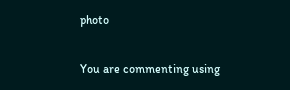photo

You are commenting using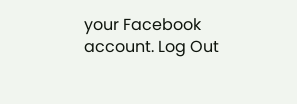your Facebook account. Log Out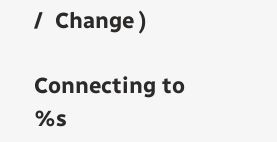/  Change )

Connecting to %s